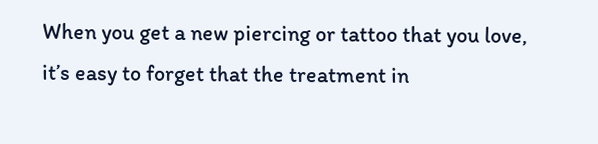When you get a new piercing or tattoo that you love, it’s easy to forget that the treatment in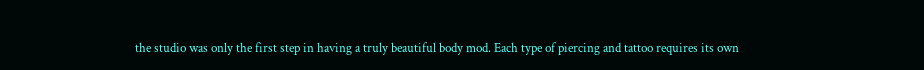the studio was only the first step in having a truly beautiful body mod. Each type of piercing and tattoo requires its own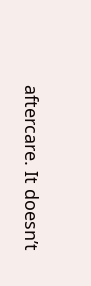aftercare. It doesn’t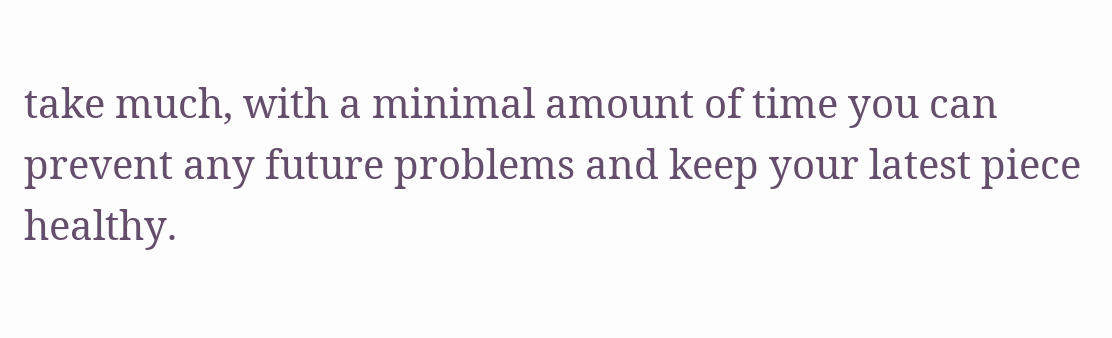take much, with a minimal amount of time you can prevent any future problems and keep your latest piece healthy.